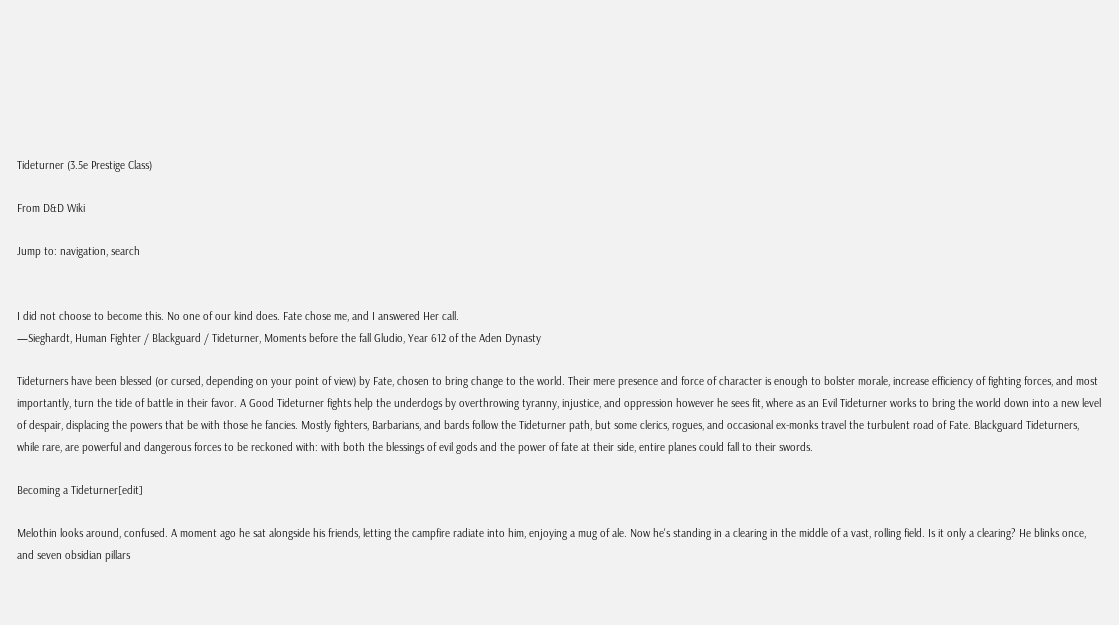Tideturner (3.5e Prestige Class)

From D&D Wiki

Jump to: navigation, search


I did not choose to become this. No one of our kind does. Fate chose me, and I answered Her call.
—Sieghardt, Human Fighter / Blackguard / Tideturner, Moments before the fall Gludio, Year 612 of the Aden Dynasty

Tideturners have been blessed (or cursed, depending on your point of view) by Fate, chosen to bring change to the world. Their mere presence and force of character is enough to bolster morale, increase efficiency of fighting forces, and most importantly, turn the tide of battle in their favor. A Good Tideturner fights help the underdogs by overthrowing tyranny, injustice, and oppression however he sees fit, where as an Evil Tideturner works to bring the world down into a new level of despair, displacing the powers that be with those he fancies. Mostly fighters, Barbarians, and bards follow the Tideturner path, but some clerics, rogues, and occasional ex-monks travel the turbulent road of Fate. Blackguard Tideturners, while rare, are powerful and dangerous forces to be reckoned with: with both the blessings of evil gods and the power of fate at their side, entire planes could fall to their swords.

Becoming a Tideturner[edit]

Melothin looks around, confused. A moment ago he sat alongside his friends, letting the campfire radiate into him, enjoying a mug of ale. Now he's standing in a clearing in the middle of a vast, rolling field. Is it only a clearing? He blinks once, and seven obsidian pillars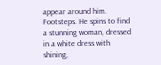appear around him. Footsteps. He spins to find a stunning woman, dressed in a white dress with shining,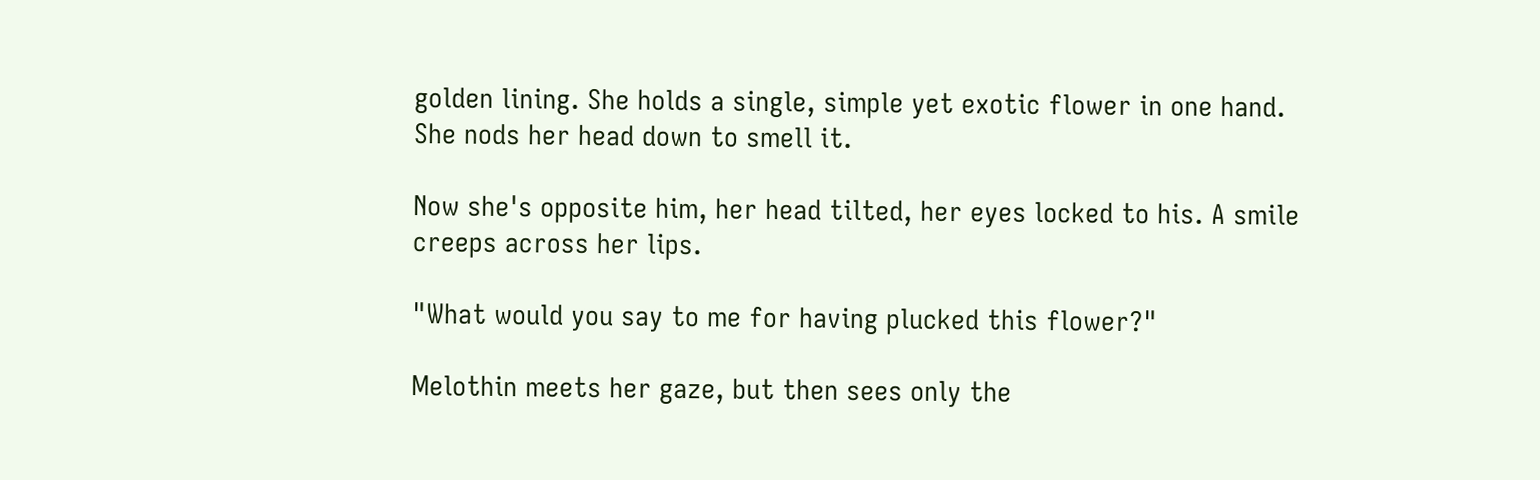golden lining. She holds a single, simple yet exotic flower in one hand. She nods her head down to smell it.

Now she's opposite him, her head tilted, her eyes locked to his. A smile creeps across her lips.

"What would you say to me for having plucked this flower?"

Melothin meets her gaze, but then sees only the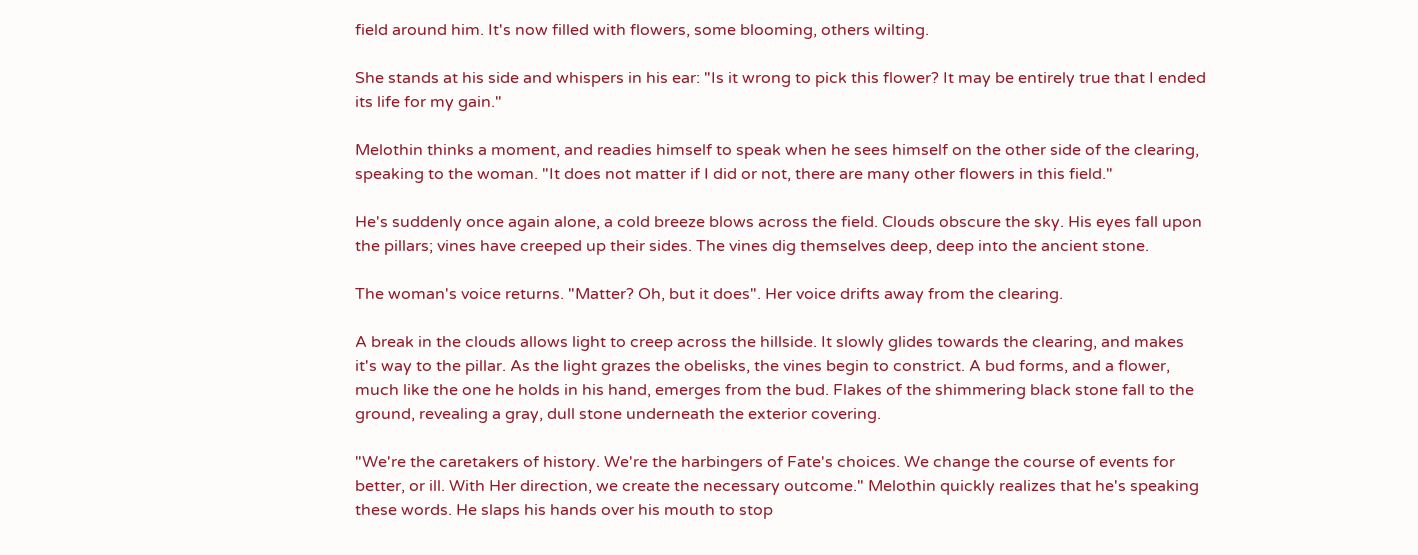field around him. It's now filled with flowers, some blooming, others wilting.

She stands at his side and whispers in his ear: "Is it wrong to pick this flower? It may be entirely true that I ended its life for my gain."

Melothin thinks a moment, and readies himself to speak when he sees himself on the other side of the clearing, speaking to the woman. "It does not matter if I did or not, there are many other flowers in this field."

He's suddenly once again alone, a cold breeze blows across the field. Clouds obscure the sky. His eyes fall upon the pillars; vines have creeped up their sides. The vines dig themselves deep, deep into the ancient stone.

The woman's voice returns. "Matter? Oh, but it does". Her voice drifts away from the clearing.

A break in the clouds allows light to creep across the hillside. It slowly glides towards the clearing, and makes it's way to the pillar. As the light grazes the obelisks, the vines begin to constrict. A bud forms, and a flower, much like the one he holds in his hand, emerges from the bud. Flakes of the shimmering black stone fall to the ground, revealing a gray, dull stone underneath the exterior covering.

"We're the caretakers of history. We're the harbingers of Fate's choices. We change the course of events for better, or ill. With Her direction, we create the necessary outcome." Melothin quickly realizes that he's speaking these words. He slaps his hands over his mouth to stop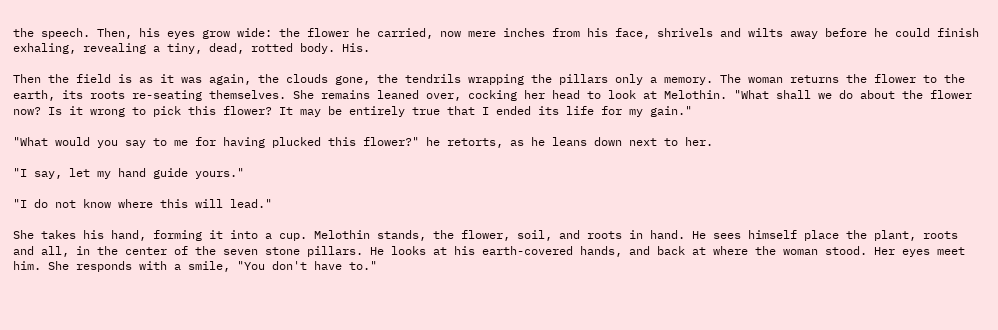the speech. Then, his eyes grow wide: the flower he carried, now mere inches from his face, shrivels and wilts away before he could finish exhaling, revealing a tiny, dead, rotted body. His.

Then the field is as it was again, the clouds gone, the tendrils wrapping the pillars only a memory. The woman returns the flower to the earth, its roots re-seating themselves. She remains leaned over, cocking her head to look at Melothin. "What shall we do about the flower now? Is it wrong to pick this flower? It may be entirely true that I ended its life for my gain."

"What would you say to me for having plucked this flower?" he retorts, as he leans down next to her.

"I say, let my hand guide yours."

"I do not know where this will lead."

She takes his hand, forming it into a cup. Melothin stands, the flower, soil, and roots in hand. He sees himself place the plant, roots and all, in the center of the seven stone pillars. He looks at his earth-covered hands, and back at where the woman stood. Her eyes meet him. She responds with a smile, "You don't have to."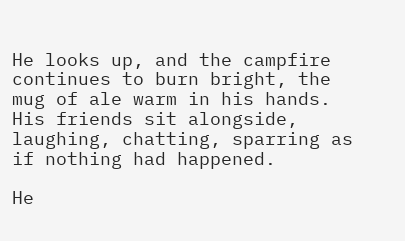He looks up, and the campfire continues to burn bright, the mug of ale warm in his hands. His friends sit alongside, laughing, chatting, sparring as if nothing had happened.

He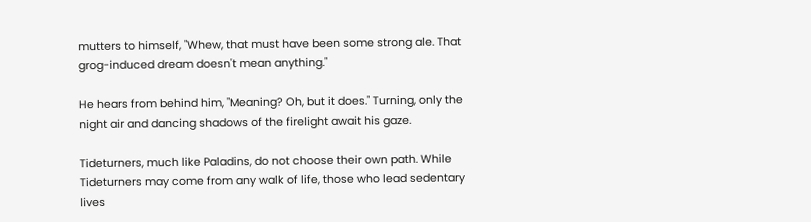mutters to himself, "Whew, that must have been some strong ale. That grog-induced dream doesn't mean anything."

He hears from behind him, "Meaning? Oh, but it does." Turning, only the night air and dancing shadows of the firelight await his gaze.

Tideturners, much like Paladins, do not choose their own path. While Tideturners may come from any walk of life, those who lead sedentary lives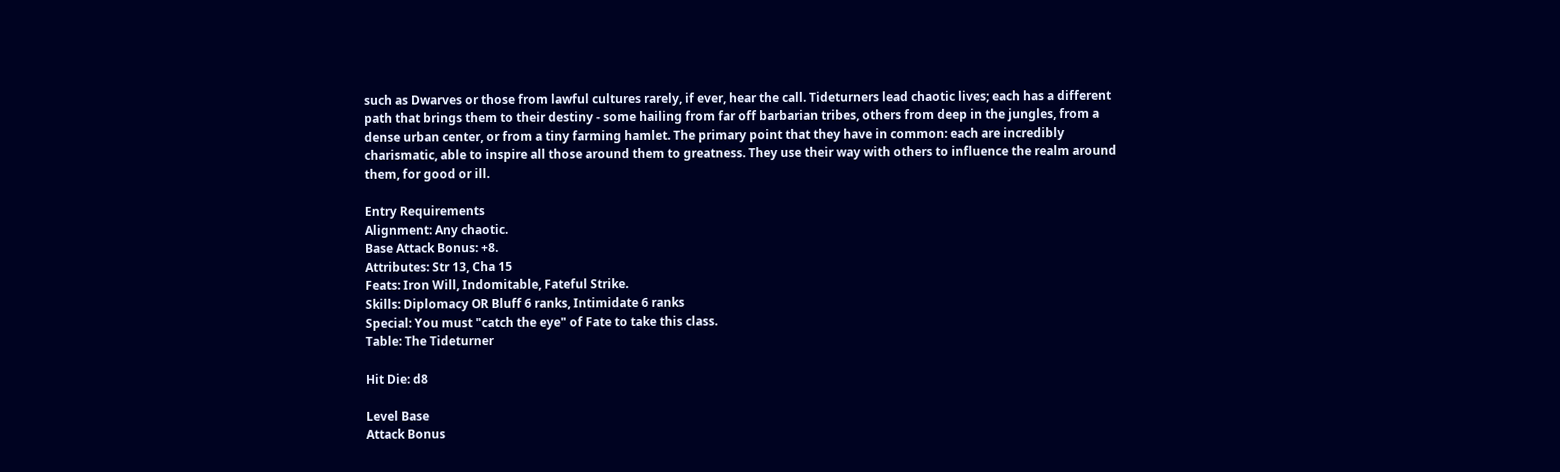such as Dwarves or those from lawful cultures rarely, if ever, hear the call. Tideturners lead chaotic lives; each has a different path that brings them to their destiny - some hailing from far off barbarian tribes, others from deep in the jungles, from a dense urban center, or from a tiny farming hamlet. The primary point that they have in common: each are incredibly charismatic, able to inspire all those around them to greatness. They use their way with others to influence the realm around them, for good or ill.

Entry Requirements
Alignment: Any chaotic.
Base Attack Bonus: +8.
Attributes: Str 13, Cha 15
Feats: Iron Will, Indomitable, Fateful Strike.
Skills: Diplomacy OR Bluff 6 ranks, Intimidate 6 ranks
Special: You must "catch the eye" of Fate to take this class.
Table: The Tideturner

Hit Die: d8

Level Base
Attack Bonus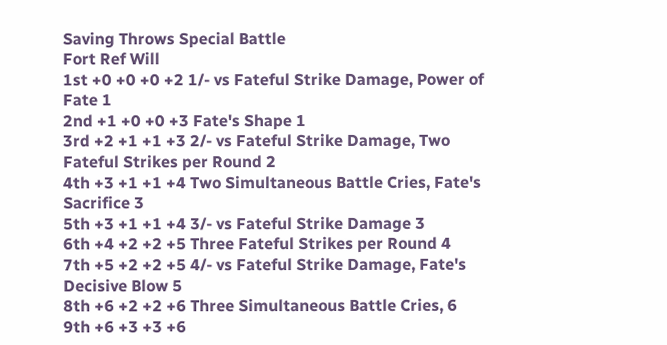Saving Throws Special Battle
Fort Ref Will
1st +0 +0 +0 +2 1/- vs Fateful Strike Damage, Power of Fate 1
2nd +1 +0 +0 +3 Fate's Shape 1
3rd +2 +1 +1 +3 2/- vs Fateful Strike Damage, Two Fateful Strikes per Round 2
4th +3 +1 +1 +4 Two Simultaneous Battle Cries, Fate's Sacrifice 3
5th +3 +1 +1 +4 3/- vs Fateful Strike Damage 3
6th +4 +2 +2 +5 Three Fateful Strikes per Round 4
7th +5 +2 +2 +5 4/- vs Fateful Strike Damage, Fate's Decisive Blow 5
8th +6 +2 +2 +6 Three Simultaneous Battle Cries, 6
9th +6 +3 +3 +6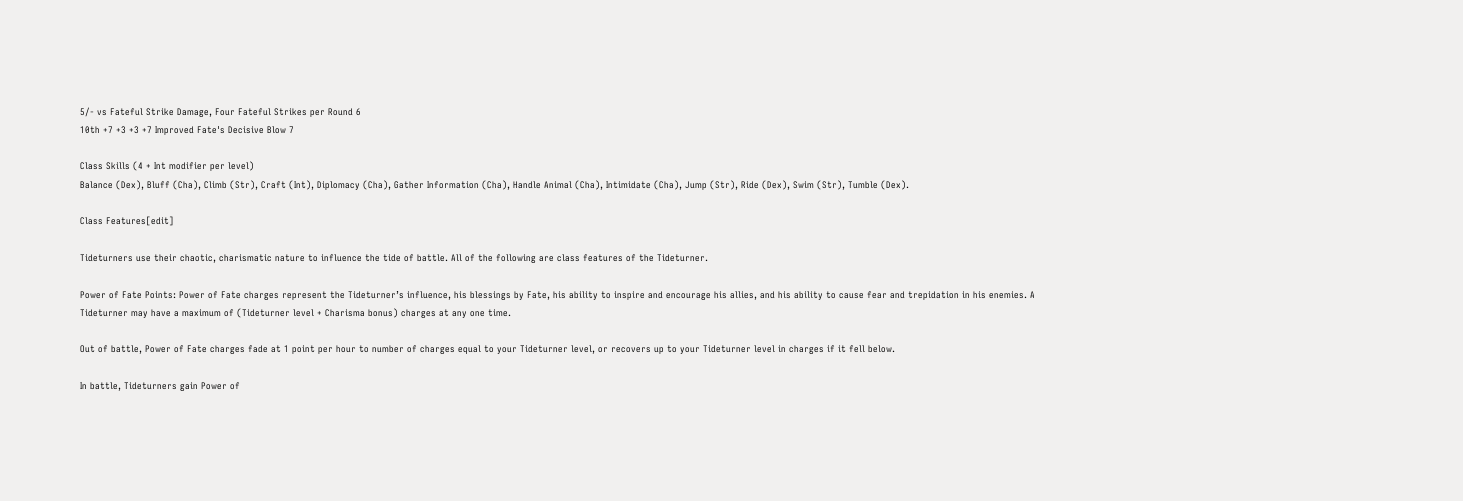5/- vs Fateful Strike Damage, Four Fateful Strikes per Round 6
10th +7 +3 +3 +7 Improved Fate's Decisive Blow 7

Class Skills (4 + Int modifier per level)
Balance (Dex), Bluff (Cha), Climb (Str), Craft (Int), Diplomacy (Cha), Gather Information (Cha), Handle Animal (Cha), Intimidate (Cha), Jump (Str), Ride (Dex), Swim (Str), Tumble (Dex).

Class Features[edit]

Tideturners use their chaotic, charismatic nature to influence the tide of battle. All of the following are class features of the Tideturner.

Power of Fate Points: Power of Fate charges represent the Tideturner’s influence, his blessings by Fate, his ability to inspire and encourage his allies, and his ability to cause fear and trepidation in his enemies. A Tideturner may have a maximum of (Tideturner level + Charisma bonus) charges at any one time.

Out of battle, Power of Fate charges fade at 1 point per hour to number of charges equal to your Tideturner level, or recovers up to your Tideturner level in charges if it fell below.

In battle, Tideturners gain Power of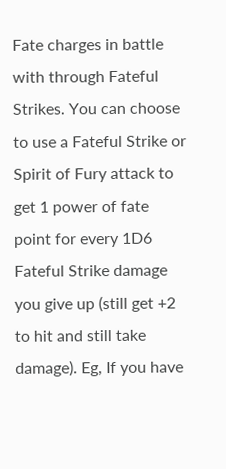Fate charges in battle with through Fateful Strikes. You can choose to use a Fateful Strike or Spirit of Fury attack to get 1 power of fate point for every 1D6 Fateful Strike damage you give up (still get +2 to hit and still take damage). Eg, If you have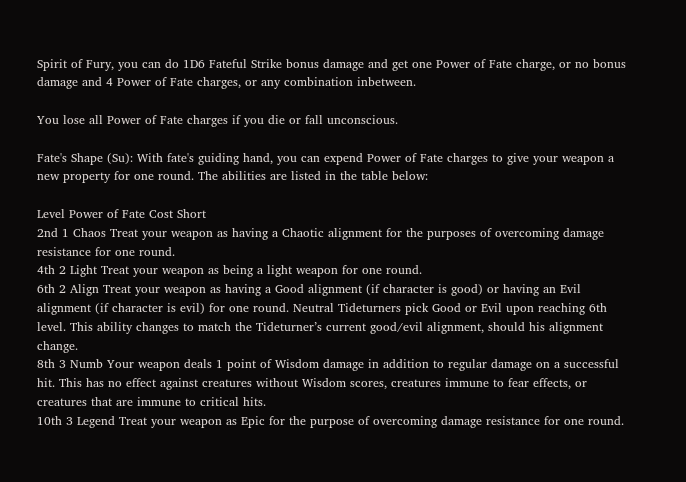Spirit of Fury, you can do 1D6 Fateful Strike bonus damage and get one Power of Fate charge, or no bonus damage and 4 Power of Fate charges, or any combination inbetween.

You lose all Power of Fate charges if you die or fall unconscious.

Fate's Shape (Su): With fate's guiding hand, you can expend Power of Fate charges to give your weapon a new property for one round. The abilities are listed in the table below:

Level Power of Fate Cost Short
2nd 1 Chaos Treat your weapon as having a Chaotic alignment for the purposes of overcoming damage resistance for one round.
4th 2 Light Treat your weapon as being a light weapon for one round.
6th 2 Align Treat your weapon as having a Good alignment (if character is good) or having an Evil alignment (if character is evil) for one round. Neutral Tideturners pick Good or Evil upon reaching 6th level. This ability changes to match the Tideturner’s current good/evil alignment, should his alignment change.
8th 3 Numb Your weapon deals 1 point of Wisdom damage in addition to regular damage on a successful hit. This has no effect against creatures without Wisdom scores, creatures immune to fear effects, or creatures that are immune to critical hits.
10th 3 Legend Treat your weapon as Epic for the purpose of overcoming damage resistance for one round.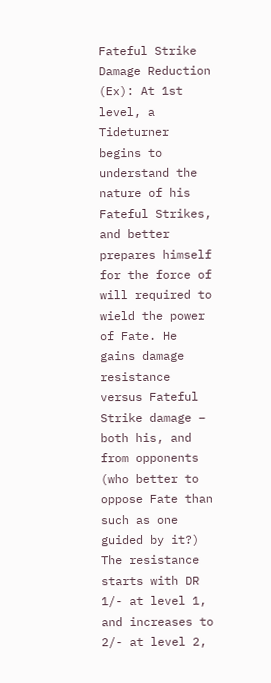Fateful Strike Damage Reduction (Ex): At 1st level, a Tideturner begins to understand the nature of his Fateful Strikes, and better prepares himself for the force of will required to wield the power of Fate. He gains damage resistance versus Fateful Strike damage – both his, and from opponents (who better to oppose Fate than such as one guided by it?) The resistance starts with DR 1/- at level 1, and increases to 2/- at level 2,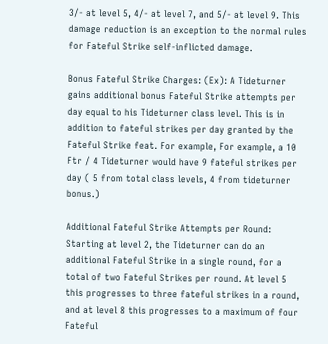3/- at level 5, 4/- at level 7, and 5/- at level 9. This damage reduction is an exception to the normal rules for Fateful Strike self-inflicted damage.

Bonus Fateful Strike Charges: (Ex): A Tideturner gains additional bonus Fateful Strike attempts per day equal to his Tideturner class level. This is in addition to fateful strikes per day granted by the Fateful Strike feat. For example, For example, a 10 Ftr / 4 Tideturner would have 9 fateful strikes per day ( 5 from total class levels, 4 from tideturner bonus.)

Additional Fateful Strike Attempts per Round: Starting at level 2, the Tideturner can do an additional Fateful Strike in a single round, for a total of two Fateful Strikes per round. At level 5 this progresses to three fateful strikes in a round, and at level 8 this progresses to a maximum of four Fateful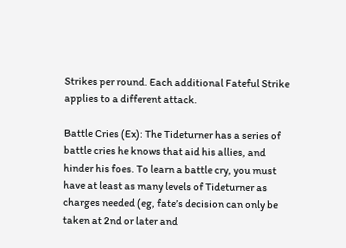Strikes per round. Each additional Fateful Strike applies to a different attack.

Battle Cries (Ex): The Tideturner has a series of battle cries he knows that aid his allies, and hinder his foes. To learn a battle cry, you must have at least as many levels of Tideturner as charges needed (eg, fate’s decision can only be taken at 2nd or later and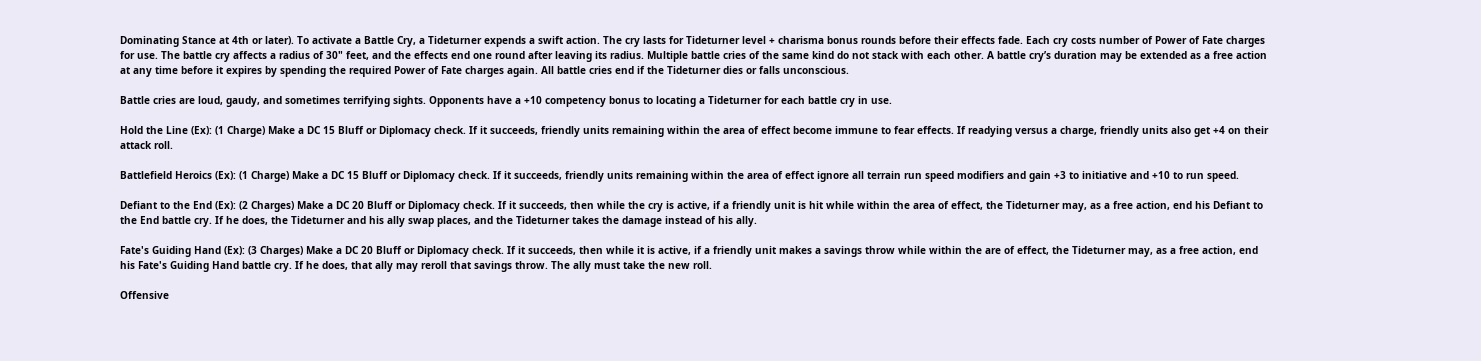Dominating Stance at 4th or later). To activate a Battle Cry, a Tideturner expends a swift action. The cry lasts for Tideturner level + charisma bonus rounds before their effects fade. Each cry costs number of Power of Fate charges for use. The battle cry affects a radius of 30" feet, and the effects end one round after leaving its radius. Multiple battle cries of the same kind do not stack with each other. A battle cry’s duration may be extended as a free action at any time before it expires by spending the required Power of Fate charges again. All battle cries end if the Tideturner dies or falls unconscious.

Battle cries are loud, gaudy, and sometimes terrifying sights. Opponents have a +10 competency bonus to locating a Tideturner for each battle cry in use.

Hold the Line (Ex): (1 Charge) Make a DC 15 Bluff or Diplomacy check. If it succeeds, friendly units remaining within the area of effect become immune to fear effects. If readying versus a charge, friendly units also get +4 on their attack roll.

Battlefield Heroics (Ex): (1 Charge) Make a DC 15 Bluff or Diplomacy check. If it succeeds, friendly units remaining within the area of effect ignore all terrain run speed modifiers and gain +3 to initiative and +10 to run speed.

Defiant to the End (Ex): (2 Charges) Make a DC 20 Bluff or Diplomacy check. If it succeeds, then while the cry is active, if a friendly unit is hit while within the area of effect, the Tideturner may, as a free action, end his Defiant to the End battle cry. If he does, the Tideturner and his ally swap places, and the Tideturner takes the damage instead of his ally.

Fate's Guiding Hand (Ex): (3 Charges) Make a DC 20 Bluff or Diplomacy check. If it succeeds, then while it is active, if a friendly unit makes a savings throw while within the are of effect, the Tideturner may, as a free action, end his Fate's Guiding Hand battle cry. If he does, that ally may reroll that savings throw. The ally must take the new roll.

Offensive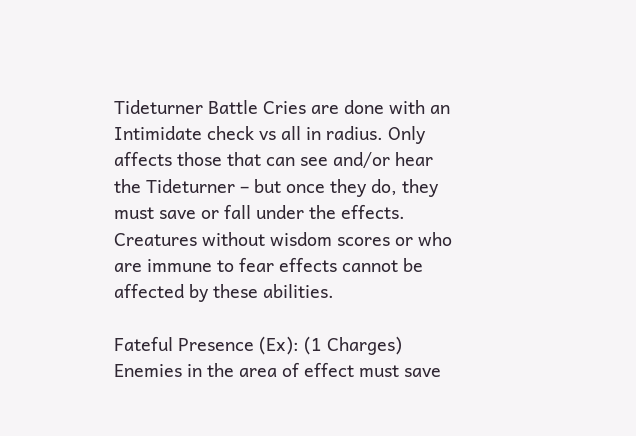Tideturner Battle Cries are done with an Intimidate check vs all in radius. Only affects those that can see and/or hear the Tideturner – but once they do, they must save or fall under the effects. Creatures without wisdom scores or who are immune to fear effects cannot be affected by these abilities.

Fateful Presence (Ex): (1 Charges) Enemies in the area of effect must save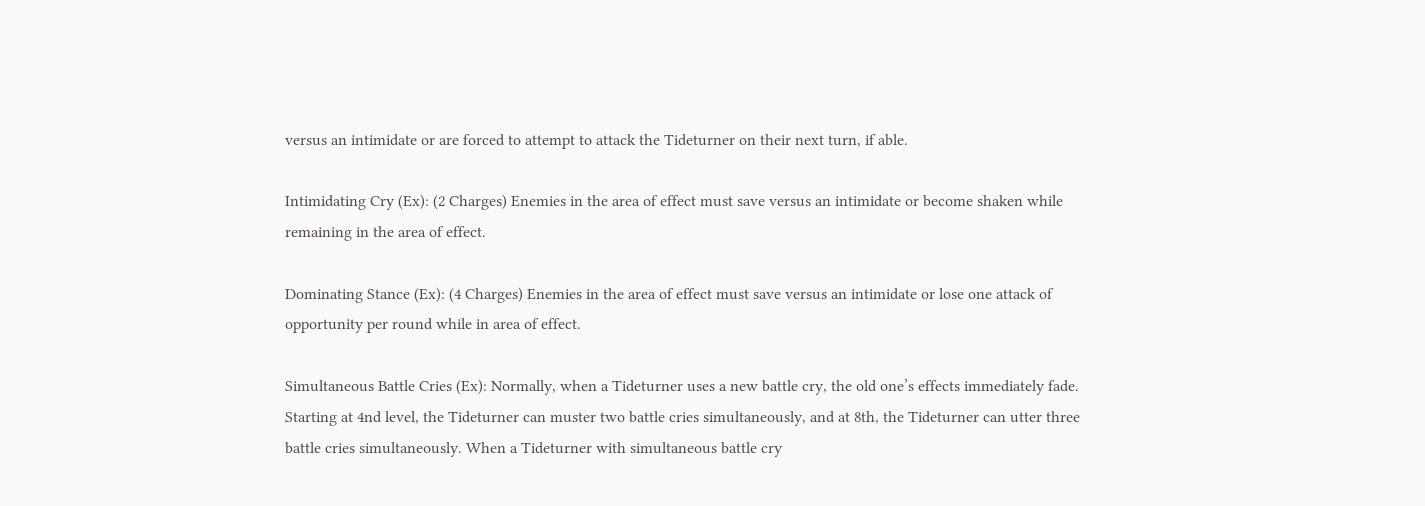versus an intimidate or are forced to attempt to attack the Tideturner on their next turn, if able.

Intimidating Cry (Ex): (2 Charges) Enemies in the area of effect must save versus an intimidate or become shaken while remaining in the area of effect.

Dominating Stance (Ex): (4 Charges) Enemies in the area of effect must save versus an intimidate or lose one attack of opportunity per round while in area of effect.

Simultaneous Battle Cries (Ex): Normally, when a Tideturner uses a new battle cry, the old one’s effects immediately fade. Starting at 4nd level, the Tideturner can muster two battle cries simultaneously, and at 8th, the Tideturner can utter three battle cries simultaneously. When a Tideturner with simultaneous battle cry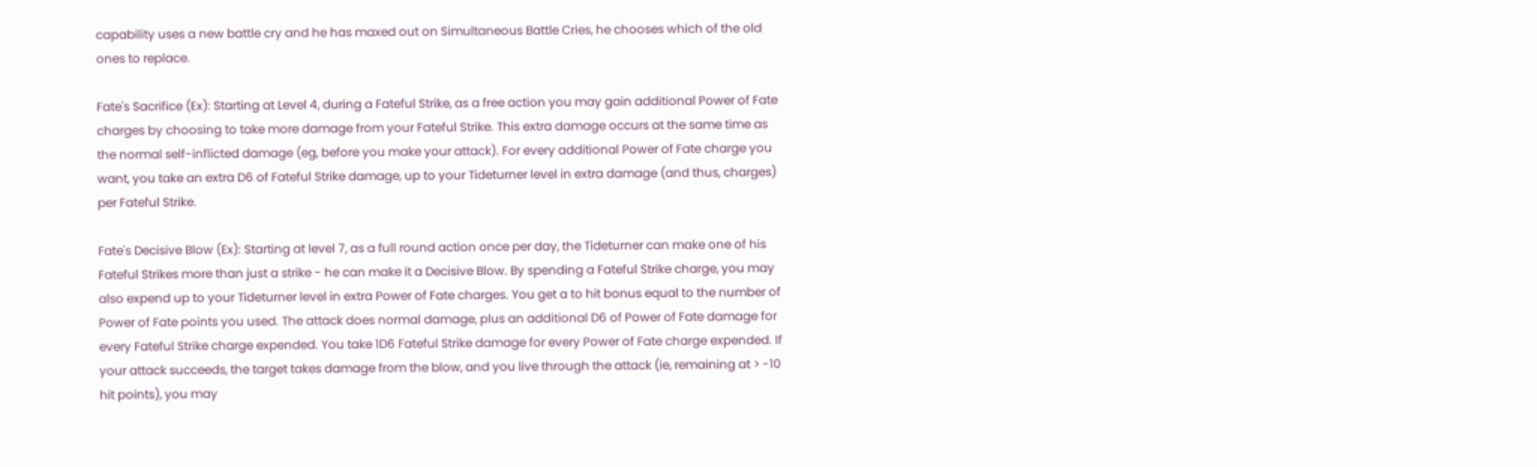capability uses a new battle cry and he has maxed out on Simultaneous Battle Cries, he chooses which of the old ones to replace.

Fate's Sacrifice (Ex): Starting at Level 4, during a Fateful Strike, as a free action you may gain additional Power of Fate charges by choosing to take more damage from your Fateful Strike. This extra damage occurs at the same time as the normal self-inflicted damage (eg, before you make your attack). For every additional Power of Fate charge you want, you take an extra D6 of Fateful Strike damage, up to your Tideturner level in extra damage (and thus, charges) per Fateful Strike.

Fate's Decisive Blow (Ex): Starting at level 7, as a full round action once per day, the Tideturner can make one of his Fateful Strikes more than just a strike - he can make it a Decisive Blow. By spending a Fateful Strike charge, you may also expend up to your Tideturner level in extra Power of Fate charges. You get a to hit bonus equal to the number of Power of Fate points you used. The attack does normal damage, plus an additional D6 of Power of Fate damage for every Fateful Strike charge expended. You take 1D6 Fateful Strike damage for every Power of Fate charge expended. If your attack succeeds, the target takes damage from the blow, and you live through the attack (ie, remaining at > -10 hit points), you may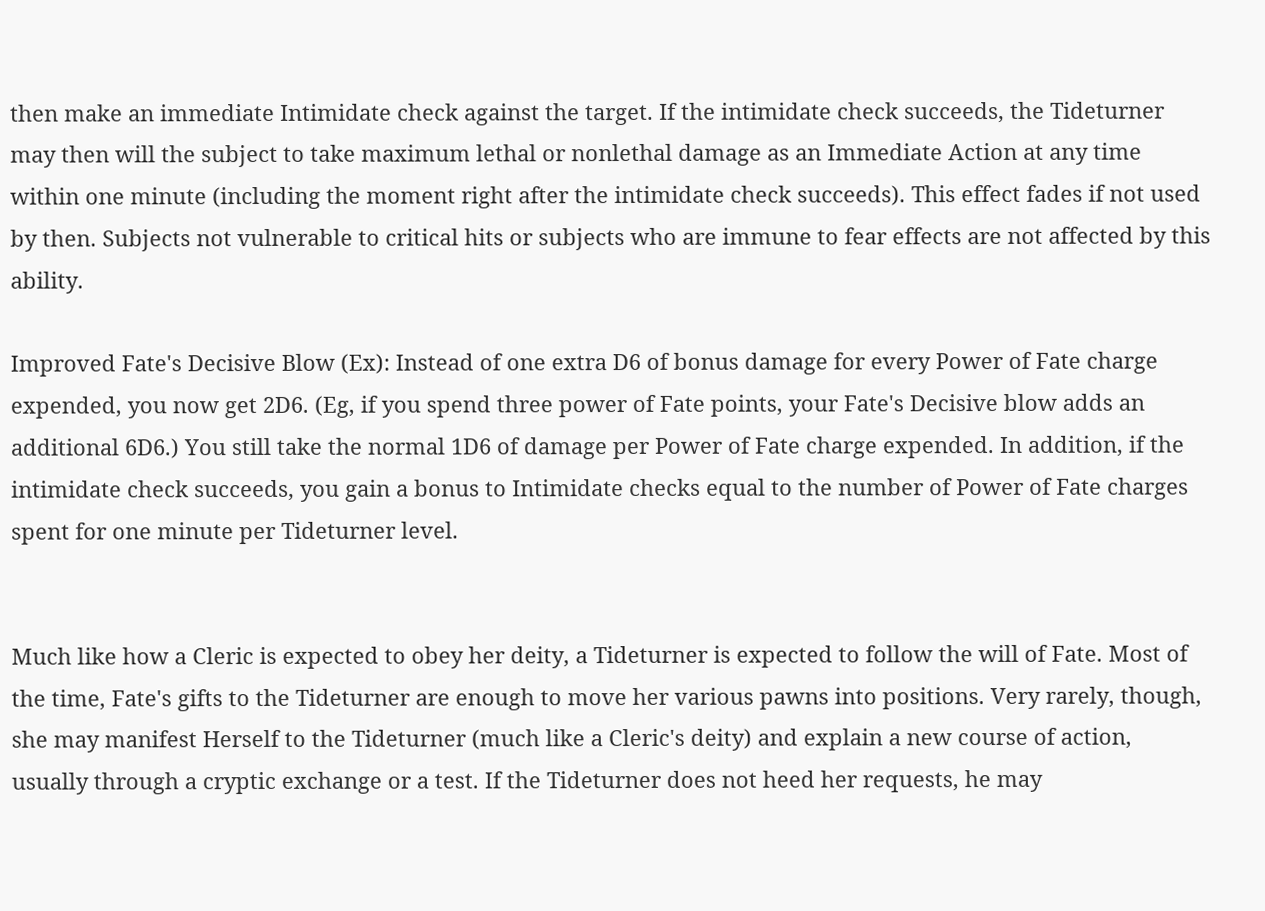then make an immediate Intimidate check against the target. If the intimidate check succeeds, the Tideturner may then will the subject to take maximum lethal or nonlethal damage as an Immediate Action at any time within one minute (including the moment right after the intimidate check succeeds). This effect fades if not used by then. Subjects not vulnerable to critical hits or subjects who are immune to fear effects are not affected by this ability.

Improved Fate's Decisive Blow (Ex): Instead of one extra D6 of bonus damage for every Power of Fate charge expended, you now get 2D6. (Eg, if you spend three power of Fate points, your Fate's Decisive blow adds an additional 6D6.) You still take the normal 1D6 of damage per Power of Fate charge expended. In addition, if the intimidate check succeeds, you gain a bonus to Intimidate checks equal to the number of Power of Fate charges spent for one minute per Tideturner level.


Much like how a Cleric is expected to obey her deity, a Tideturner is expected to follow the will of Fate. Most of the time, Fate's gifts to the Tideturner are enough to move her various pawns into positions. Very rarely, though, she may manifest Herself to the Tideturner (much like a Cleric's deity) and explain a new course of action, usually through a cryptic exchange or a test. If the Tideturner does not heed her requests, he may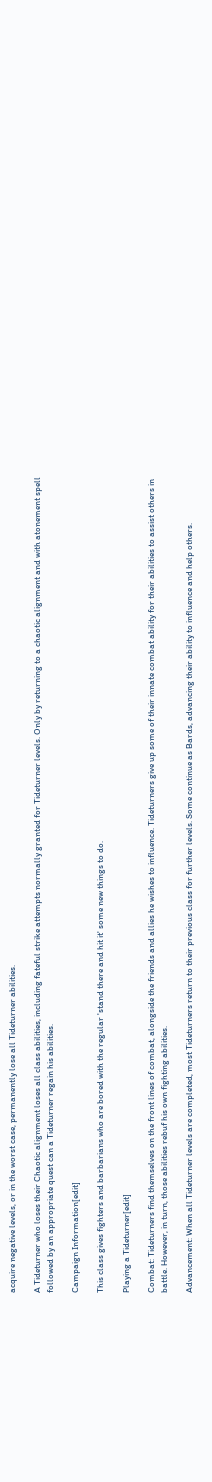acquire negative levels, or in the worst case, permanently lose all Tideturner abilities.

A Tideturner who loses their Chaotic alignment loses all class abilities, including fateful strike attempts normally granted for Tideturner levels. Only by returning to a chaotic alignment and with atonement spell followed by an appropriate quest can a Tideturner regain his abilities.

Campaign Information[edit]

This class gives fighters and barbarians who are bored with the regular 'stand there and hit it' some new things to do.

Playing a Tideturner[edit]

Combat: Tideturners find themselves on the front lines of combat, alongside the friends and allies he wishes to influence. Tideturners give up some of their innate combat ability for their abilities to assist others in battle. However, in turn, those abilities rebuf his own fighting abilities.

Advancement: When all Tideturner levels are completed, most Tideturners return to their previous class for further levels. Some continue as Bards, advancing their ability to influence and help others.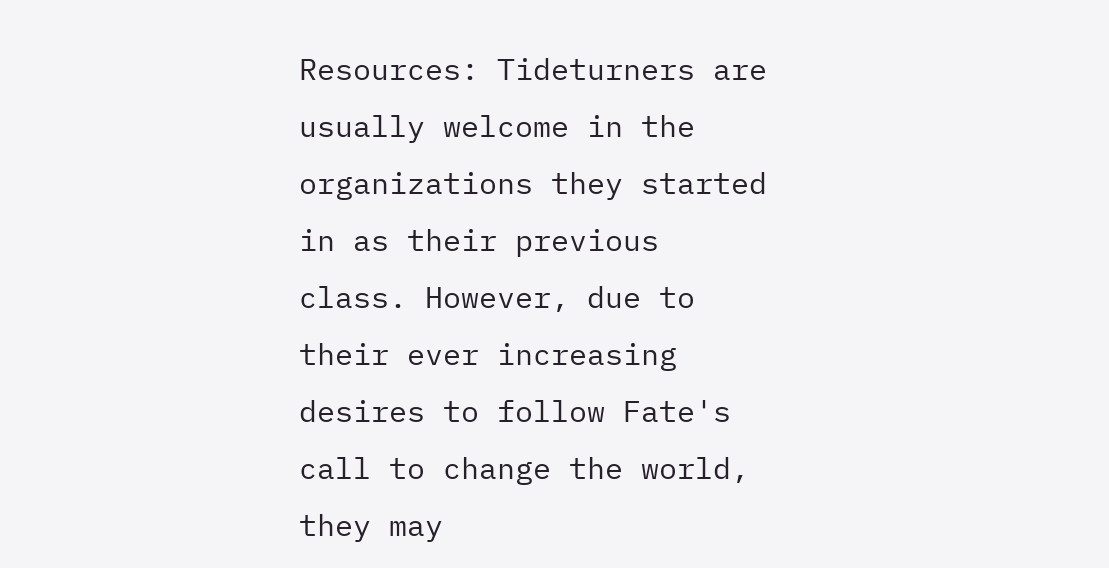Resources: Tideturners are usually welcome in the organizations they started in as their previous class. However, due to their ever increasing desires to follow Fate's call to change the world, they may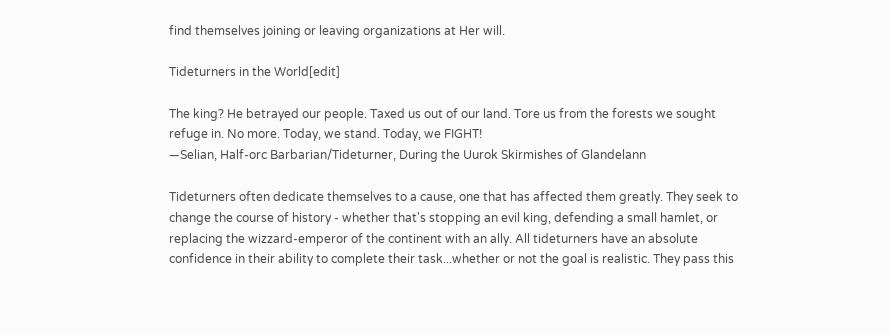find themselves joining or leaving organizations at Her will.

Tideturners in the World[edit]

The king? He betrayed our people. Taxed us out of our land. Tore us from the forests we sought refuge in. No more. Today, we stand. Today, we FIGHT!
—Selian, Half-orc Barbarian/Tideturner, During the Uurok Skirmishes of Glandelann

Tideturners often dedicate themselves to a cause, one that has affected them greatly. They seek to change the course of history - whether that's stopping an evil king, defending a small hamlet, or replacing the wizzard-emperor of the continent with an ally. All tideturners have an absolute confidence in their ability to complete their task...whether or not the goal is realistic. They pass this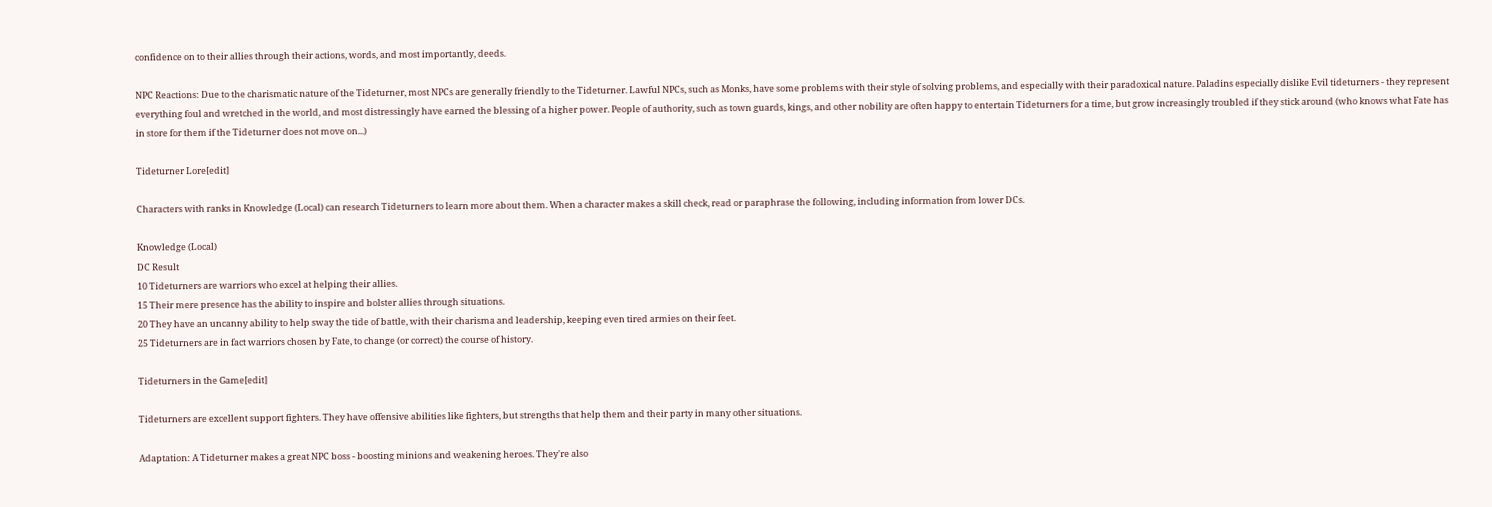confidence on to their allies through their actions, words, and most importantly, deeds.

NPC Reactions: Due to the charismatic nature of the Tideturner, most NPCs are generally friendly to the Tideturner. Lawful NPCs, such as Monks, have some problems with their style of solving problems, and especially with their paradoxical nature. Paladins especially dislike Evil tideturners - they represent everything foul and wretched in the world, and most distressingly have earned the blessing of a higher power. People of authority, such as town guards, kings, and other nobility are often happy to entertain Tideturners for a time, but grow increasingly troubled if they stick around (who knows what Fate has in store for them if the Tideturner does not move on...)

Tideturner Lore[edit]

Characters with ranks in Knowledge (Local) can research Tideturners to learn more about them. When a character makes a skill check, read or paraphrase the following, including information from lower DCs.

Knowledge (Local)
DC Result
10 Tideturners are warriors who excel at helping their allies.
15 Their mere presence has the ability to inspire and bolster allies through situations.
20 They have an uncanny ability to help sway the tide of battle, with their charisma and leadership, keeping even tired armies on their feet.
25 Tideturners are in fact warriors chosen by Fate, to change (or correct) the course of history.

Tideturners in the Game[edit]

Tideturners are excellent support fighters. They have offensive abilities like fighters, but strengths that help them and their party in many other situations.

Adaptation: A Tideturner makes a great NPC boss - boosting minions and weakening heroes. They're also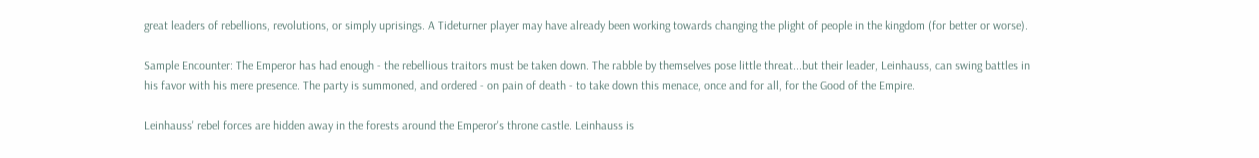great leaders of rebellions, revolutions, or simply uprisings. A Tideturner player may have already been working towards changing the plight of people in the kingdom (for better or worse).

Sample Encounter: The Emperor has had enough - the rebellious traitors must be taken down. The rabble by themselves pose little threat...but their leader, Leinhauss, can swing battles in his favor with his mere presence. The party is summoned, and ordered - on pain of death - to take down this menace, once and for all, for the Good of the Empire.

Leinhauss' rebel forces are hidden away in the forests around the Emperor's throne castle. Leinhauss is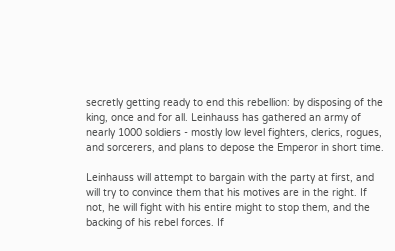secretly getting ready to end this rebellion: by disposing of the king, once and for all. Leinhauss has gathered an army of nearly 1000 soldiers - mostly low level fighters, clerics, rogues, and sorcerers, and plans to depose the Emperor in short time.

Leinhauss will attempt to bargain with the party at first, and will try to convince them that his motives are in the right. If not, he will fight with his entire might to stop them, and the backing of his rebel forces. If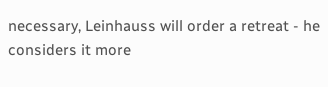necessary, Leinhauss will order a retreat - he considers it more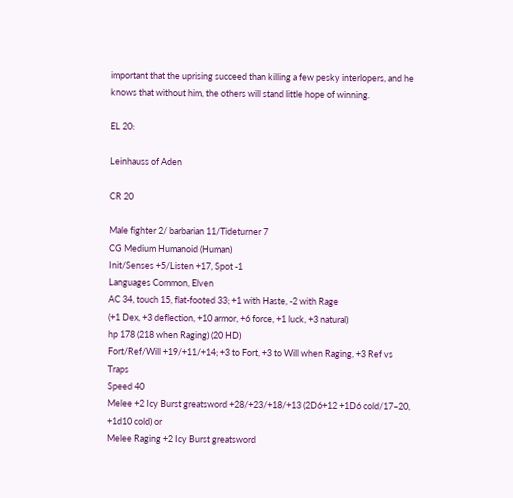important that the uprising succeed than killing a few pesky interlopers, and he knows that without him, the others will stand little hope of winning.

EL 20:

Leinhauss of Aden

CR 20

Male fighter 2/ barbarian 11/Tideturner 7
CG Medium Humanoid (Human)
Init/Senses +5/Listen +17, Spot -1
Languages Common, Elven
AC 34, touch 15, flat-footed 33; +1 with Haste, -2 with Rage
(+1 Dex, +3 deflection, +10 armor, +6 force, +1 luck, +3 natural)
hp 178 (218 when Raging) (20 HD)
Fort/Ref/Will +19/+11/+14; +3 to Fort, +3 to Will when Raging, +3 Ref vs Traps
Speed 40
Melee +2 Icy Burst greatsword +28/+23/+18/+13 (2D6+12 +1D6 cold/17–20, +1d10 cold) or
Melee Raging +2 Icy Burst greatsword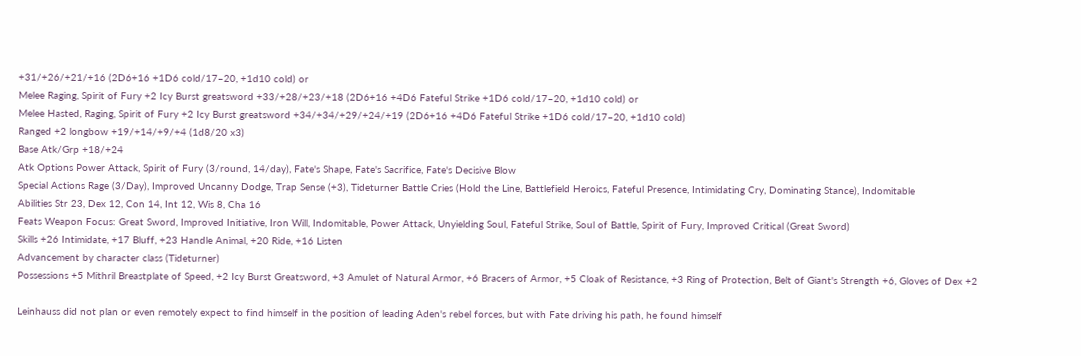+31/+26/+21/+16 (2D6+16 +1D6 cold/17–20, +1d10 cold) or
Melee Raging, Spirit of Fury +2 Icy Burst greatsword +33/+28/+23/+18 (2D6+16 +4D6 Fateful Strike +1D6 cold/17–20, +1d10 cold) or
Melee Hasted, Raging, Spirit of Fury +2 Icy Burst greatsword +34/+34/+29/+24/+19 (2D6+16 +4D6 Fateful Strike +1D6 cold/17–20, +1d10 cold)
Ranged +2 longbow +19/+14/+9/+4 (1d8/20 x3)
Base Atk/Grp +18/+24
Atk Options Power Attack, Spirit of Fury (3/round, 14/day), Fate's Shape, Fate's Sacrifice, Fate's Decisive Blow
Special Actions Rage (3/Day), Improved Uncanny Dodge, Trap Sense (+3), Tideturner Battle Cries (Hold the Line, Battlefield Heroics, Fateful Presence, Intimidating Cry, Dominating Stance), Indomitable
Abilities Str 23, Dex 12, Con 14, Int 12, Wis 8, Cha 16
Feats Weapon Focus: Great Sword, Improved Initiative, Iron Will, Indomitable, Power Attack, Unyielding Soul, Fateful Strike, Soul of Battle, Spirit of Fury, Improved Critical (Great Sword)
Skills +26 Intimidate, +17 Bluff, +23 Handle Animal, +20 Ride, +16 Listen
Advancement by character class (Tideturner)
Possessions +5 Mithril Breastplate of Speed, +2 Icy Burst Greatsword, +3 Amulet of Natural Armor, +6 Bracers of Armor, +5 Cloak of Resistance, +3 Ring of Protection, Belt of Giant's Strength +6, Gloves of Dex +2

Leinhauss did not plan or even remotely expect to find himself in the position of leading Aden's rebel forces, but with Fate driving his path, he found himself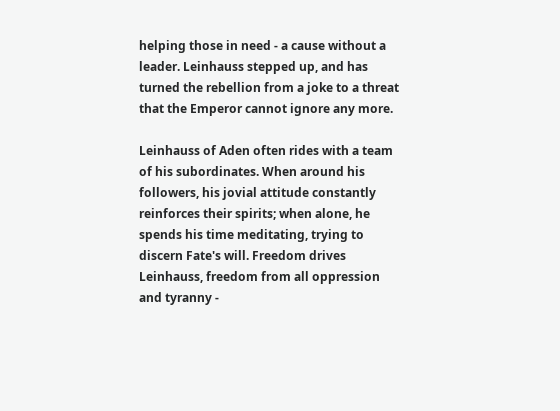helping those in need - a cause without a leader. Leinhauss stepped up, and has turned the rebellion from a joke to a threat that the Emperor cannot ignore any more.

Leinhauss of Aden often rides with a team of his subordinates. When around his followers, his jovial attitude constantly reinforces their spirits; when alone, he spends his time meditating, trying to discern Fate's will. Freedom drives Leinhauss, freedom from all oppression and tyranny -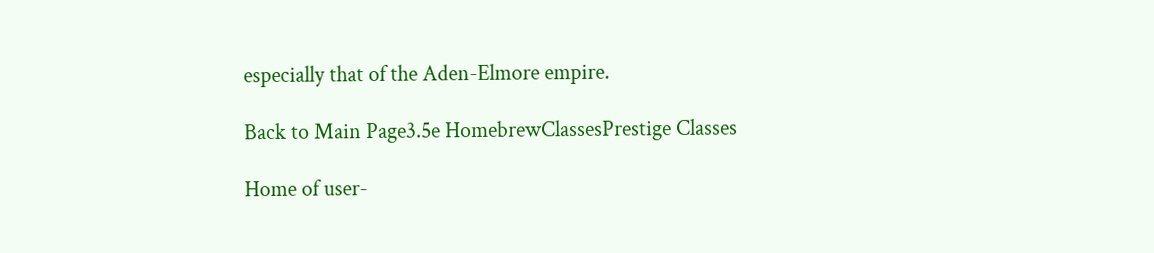especially that of the Aden-Elmore empire.

Back to Main Page3.5e HomebrewClassesPrestige Classes

Home of user-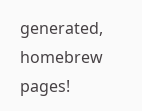generated,
homebrew pages!